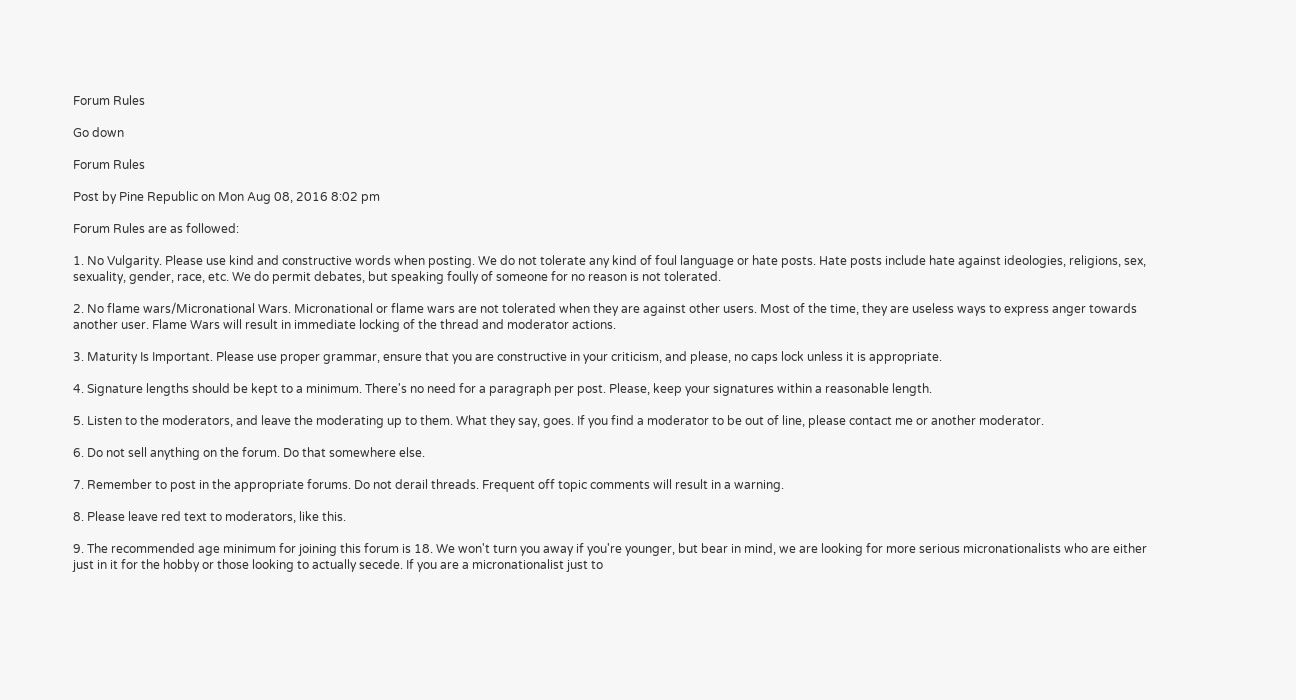Forum Rules

Go down

Forum Rules

Post by Pine Republic on Mon Aug 08, 2016 8:02 pm

Forum Rules are as followed:

1. No Vulgarity. Please use kind and constructive words when posting. We do not tolerate any kind of foul language or hate posts. Hate posts include hate against ideologies, religions, sex, sexuality, gender, race, etc. We do permit debates, but speaking foully of someone for no reason is not tolerated.

2. No flame wars/Micronational Wars. Micronational or flame wars are not tolerated when they are against other users. Most of the time, they are useless ways to express anger towards another user. Flame Wars will result in immediate locking of the thread and moderator actions.

3. Maturity Is Important. Please use proper grammar, ensure that you are constructive in your criticism, and please, no caps lock unless it is appropriate.

4. Signature lengths should be kept to a minimum. There's no need for a paragraph per post. Please, keep your signatures within a reasonable length.

5. Listen to the moderators, and leave the moderating up to them. What they say, goes. If you find a moderator to be out of line, please contact me or another moderator.

6. Do not sell anything on the forum. Do that somewhere else.

7. Remember to post in the appropriate forums. Do not derail threads. Frequent off topic comments will result in a warning.

8. Please leave red text to moderators, like this.

9. The recommended age minimum for joining this forum is 18. We won't turn you away if you're younger, but bear in mind, we are looking for more serious micronationalists who are either just in it for the hobby or those looking to actually secede. If you are a micronationalist just to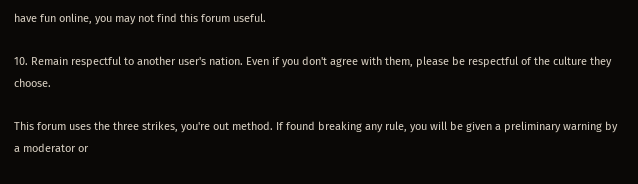have fun online, you may not find this forum useful.

10. Remain respectful to another user's nation. Even if you don't agree with them, please be respectful of the culture they choose.

This forum uses the three strikes, you're out method. If found breaking any rule, you will be given a preliminary warning by a moderator or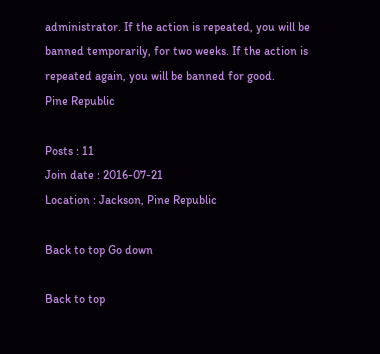administrator. If the action is repeated, you will be banned temporarily, for two weeks. If the action is repeated again, you will be banned for good.
Pine Republic

Posts : 11
Join date : 2016-07-21
Location : Jackson, Pine Republic

Back to top Go down

Back to top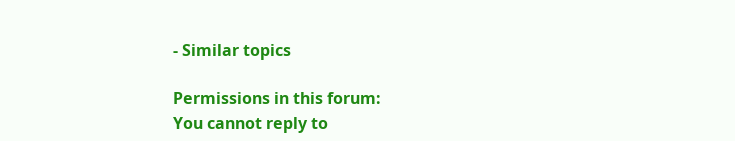- Similar topics

Permissions in this forum:
You cannot reply to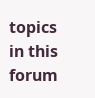topics in this forum